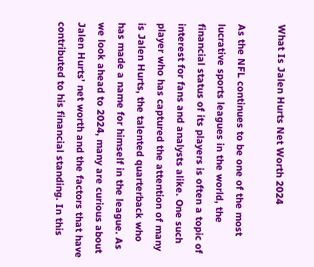What Is Jalen Hurts Net Worth 2024

As the NFL continues to be one of the most lucrative sports leagues in the world, the financial status of its players is often a topic of interest for fans and analysts alike. One such player who has captured the attention of many is Jalen Hurts, the talented quarterback who has made a name for himself in the league. As we look ahead to 2024, many are curious about Jalen Hurts’ net worth and the factors that have contributed to his financial standing. In this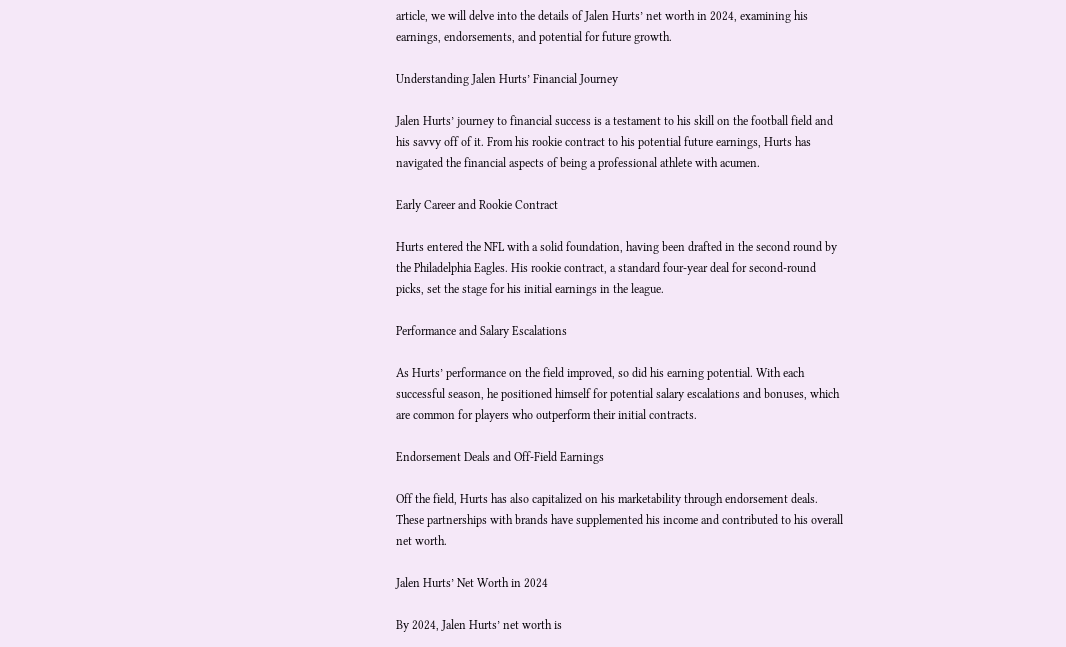article, we will delve into the details of Jalen Hurts’ net worth in 2024, examining his earnings, endorsements, and potential for future growth.

Understanding Jalen Hurts’ Financial Journey

Jalen Hurts’ journey to financial success is a testament to his skill on the football field and his savvy off of it. From his rookie contract to his potential future earnings, Hurts has navigated the financial aspects of being a professional athlete with acumen.

Early Career and Rookie Contract

Hurts entered the NFL with a solid foundation, having been drafted in the second round by the Philadelphia Eagles. His rookie contract, a standard four-year deal for second-round picks, set the stage for his initial earnings in the league.

Performance and Salary Escalations

As Hurts’ performance on the field improved, so did his earning potential. With each successful season, he positioned himself for potential salary escalations and bonuses, which are common for players who outperform their initial contracts.

Endorsement Deals and Off-Field Earnings

Off the field, Hurts has also capitalized on his marketability through endorsement deals. These partnerships with brands have supplemented his income and contributed to his overall net worth.

Jalen Hurts’ Net Worth in 2024

By 2024, Jalen Hurts’ net worth is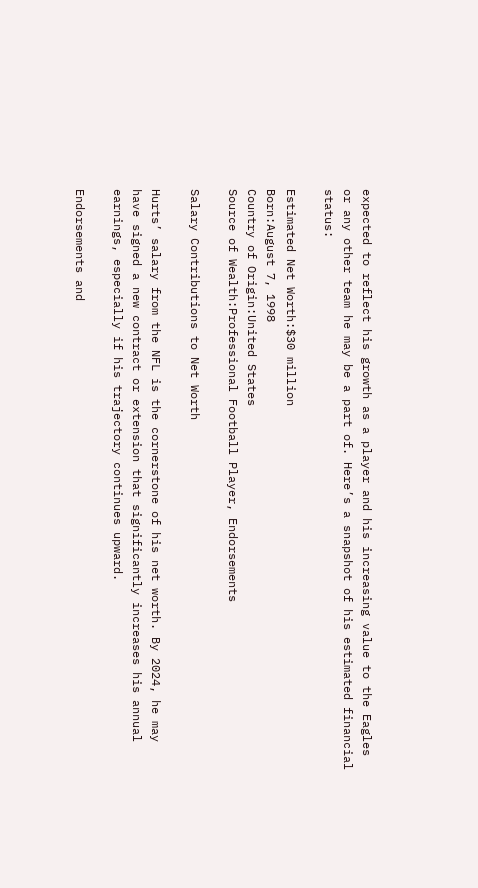expected to reflect his growth as a player and his increasing value to the Eagles or any other team he may be a part of. Here’s a snapshot of his estimated financial status:

Estimated Net Worth:$30 million
Born:August 7, 1998
Country of Origin:United States
Source of Wealth:Professional Football Player, Endorsements

Salary Contributions to Net Worth

Hurts’ salary from the NFL is the cornerstone of his net worth. By 2024, he may have signed a new contract or extension that significantly increases his annual earnings, especially if his trajectory continues upward.

Endorsements and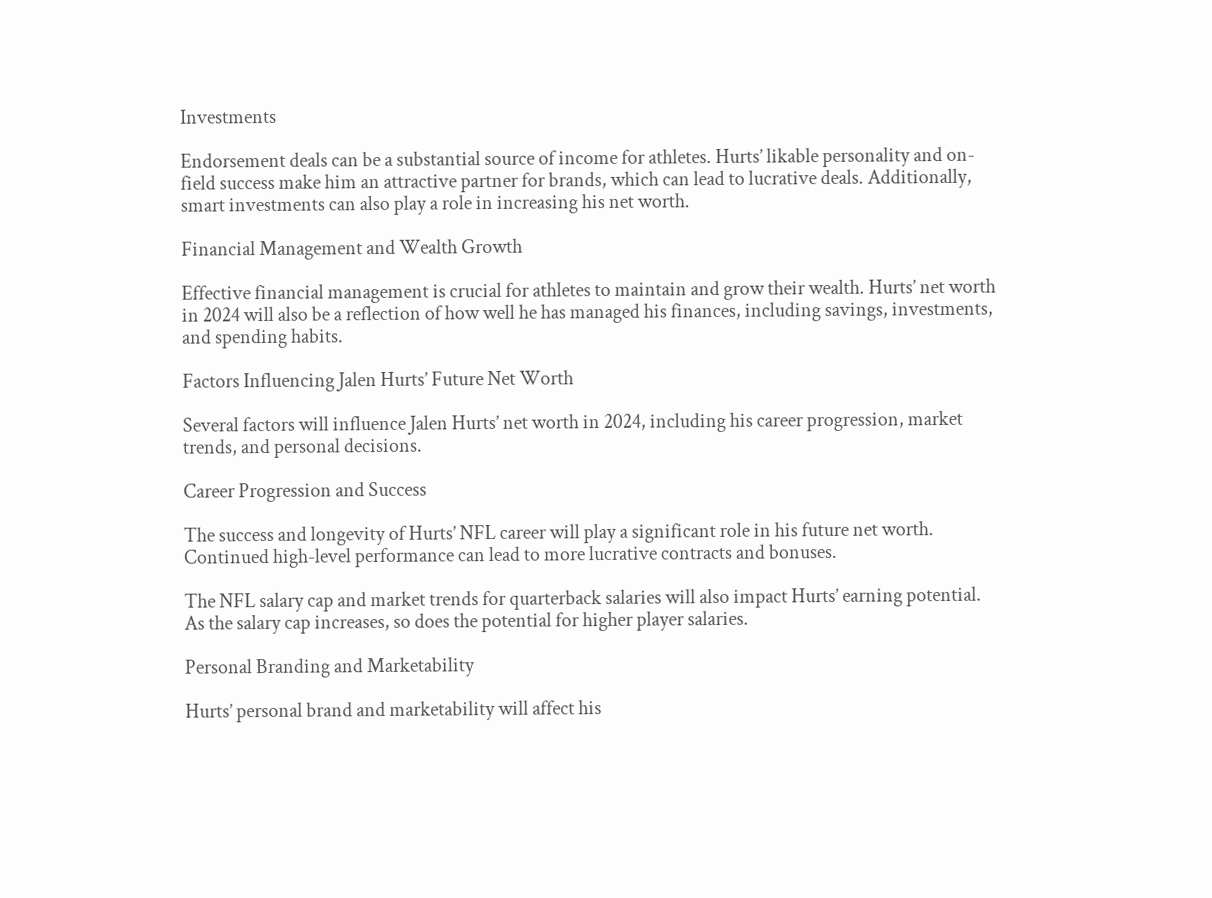Investments

Endorsement deals can be a substantial source of income for athletes. Hurts’ likable personality and on-field success make him an attractive partner for brands, which can lead to lucrative deals. Additionally, smart investments can also play a role in increasing his net worth.

Financial Management and Wealth Growth

Effective financial management is crucial for athletes to maintain and grow their wealth. Hurts’ net worth in 2024 will also be a reflection of how well he has managed his finances, including savings, investments, and spending habits.

Factors Influencing Jalen Hurts’ Future Net Worth

Several factors will influence Jalen Hurts’ net worth in 2024, including his career progression, market trends, and personal decisions.

Career Progression and Success

The success and longevity of Hurts’ NFL career will play a significant role in his future net worth. Continued high-level performance can lead to more lucrative contracts and bonuses.

The NFL salary cap and market trends for quarterback salaries will also impact Hurts’ earning potential. As the salary cap increases, so does the potential for higher player salaries.

Personal Branding and Marketability

Hurts’ personal brand and marketability will affect his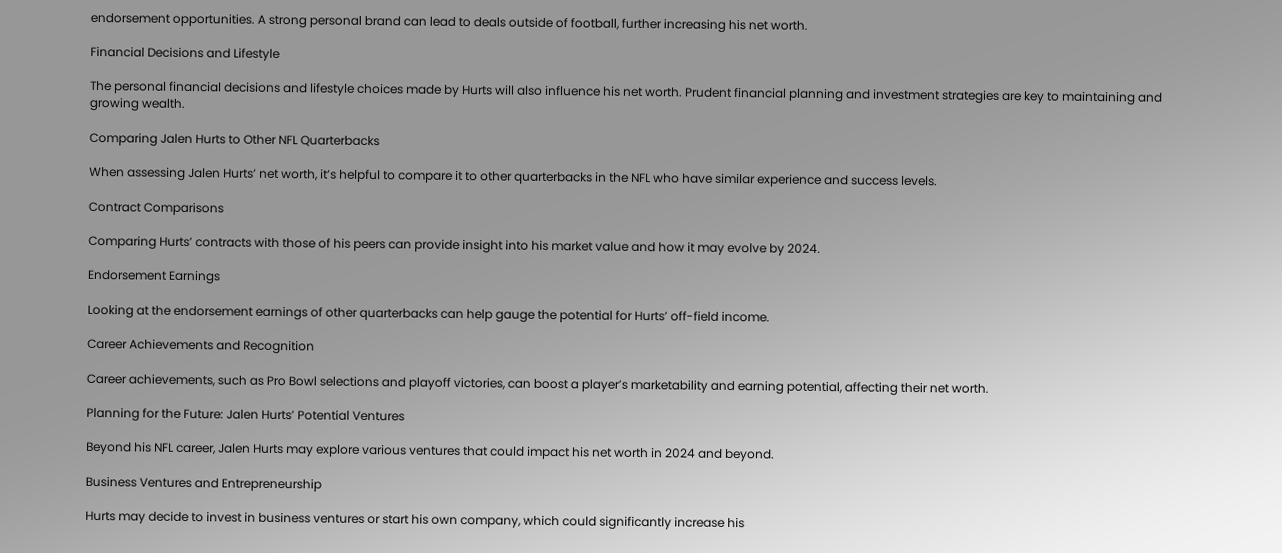endorsement opportunities. A strong personal brand can lead to deals outside of football, further increasing his net worth.

Financial Decisions and Lifestyle

The personal financial decisions and lifestyle choices made by Hurts will also influence his net worth. Prudent financial planning and investment strategies are key to maintaining and growing wealth.

Comparing Jalen Hurts to Other NFL Quarterbacks

When assessing Jalen Hurts’ net worth, it’s helpful to compare it to other quarterbacks in the NFL who have similar experience and success levels.

Contract Comparisons

Comparing Hurts’ contracts with those of his peers can provide insight into his market value and how it may evolve by 2024.

Endorsement Earnings

Looking at the endorsement earnings of other quarterbacks can help gauge the potential for Hurts’ off-field income.

Career Achievements and Recognition

Career achievements, such as Pro Bowl selections and playoff victories, can boost a player’s marketability and earning potential, affecting their net worth.

Planning for the Future: Jalen Hurts’ Potential Ventures

Beyond his NFL career, Jalen Hurts may explore various ventures that could impact his net worth in 2024 and beyond.

Business Ventures and Entrepreneurship

Hurts may decide to invest in business ventures or start his own company, which could significantly increase his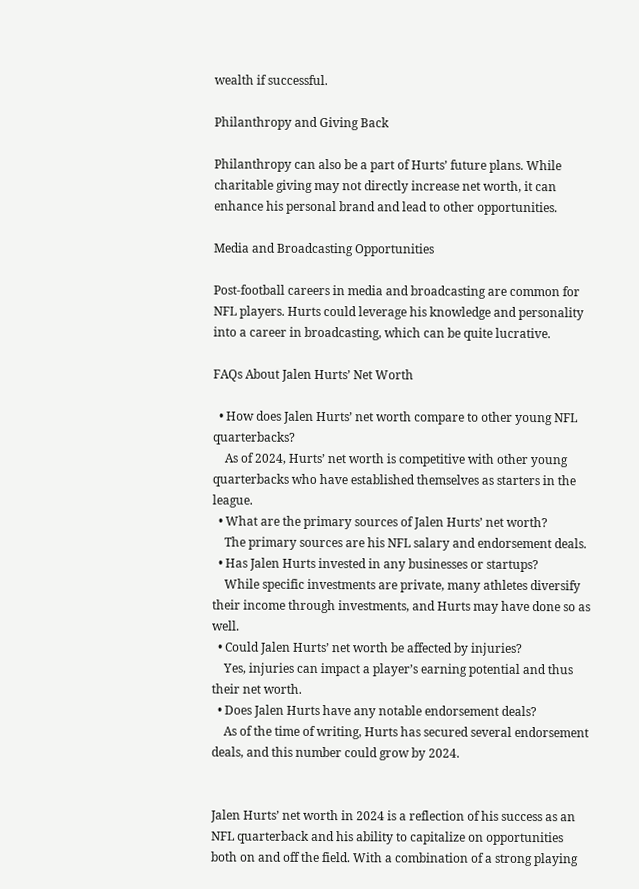wealth if successful.

Philanthropy and Giving Back

Philanthropy can also be a part of Hurts’ future plans. While charitable giving may not directly increase net worth, it can enhance his personal brand and lead to other opportunities.

Media and Broadcasting Opportunities

Post-football careers in media and broadcasting are common for NFL players. Hurts could leverage his knowledge and personality into a career in broadcasting, which can be quite lucrative.

FAQs About Jalen Hurts’ Net Worth

  • How does Jalen Hurts’ net worth compare to other young NFL quarterbacks?
    As of 2024, Hurts’ net worth is competitive with other young quarterbacks who have established themselves as starters in the league.
  • What are the primary sources of Jalen Hurts’ net worth?
    The primary sources are his NFL salary and endorsement deals.
  • Has Jalen Hurts invested in any businesses or startups?
    While specific investments are private, many athletes diversify their income through investments, and Hurts may have done so as well.
  • Could Jalen Hurts’ net worth be affected by injuries?
    Yes, injuries can impact a player’s earning potential and thus their net worth.
  • Does Jalen Hurts have any notable endorsement deals?
    As of the time of writing, Hurts has secured several endorsement deals, and this number could grow by 2024.


Jalen Hurts’ net worth in 2024 is a reflection of his success as an NFL quarterback and his ability to capitalize on opportunities both on and off the field. With a combination of a strong playing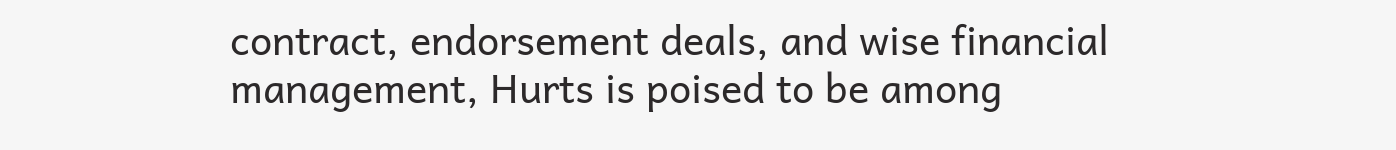contract, endorsement deals, and wise financial management, Hurts is poised to be among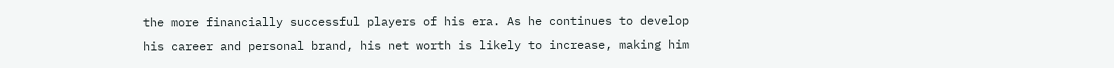the more financially successful players of his era. As he continues to develop his career and personal brand, his net worth is likely to increase, making him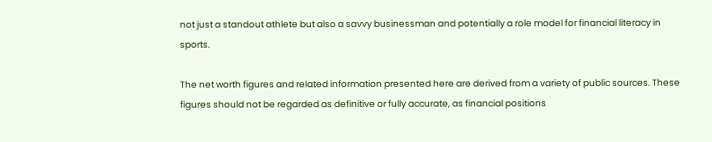not just a standout athlete but also a savvy businessman and potentially a role model for financial literacy in sports.

The net worth figures and related information presented here are derived from a variety of public sources. These figures should not be regarded as definitive or fully accurate, as financial positions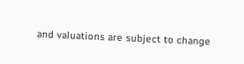and valuations are subject to change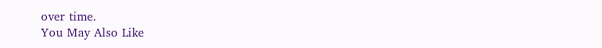over time.
You May Also Like